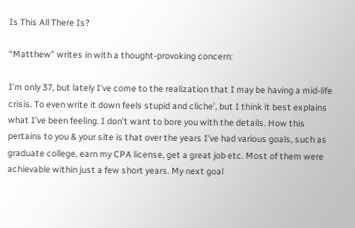Is This All There Is?

“Matthew” writes in with a thought-provoking concern:

I’m only 37, but lately I’ve come to the realization that I may be having a mid-life crisis. To even write it down feels stupid and cliche’, but I think it best explains what I’ve been feeling. I don’t want to bore you with the details. How this pertains to you & your site is that over the years I’ve had various goals, such as graduate college, earn my CPA license, get a great job etc. Most of them were achievable within just a few short years. My next goal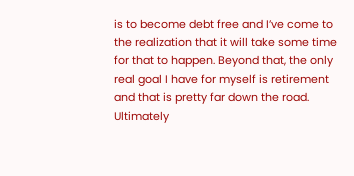is to become debt free and I’ve come to the realization that it will take some time for that to happen. Beyond that, the only real goal I have for myself is retirement and that is pretty far down the road. Ultimately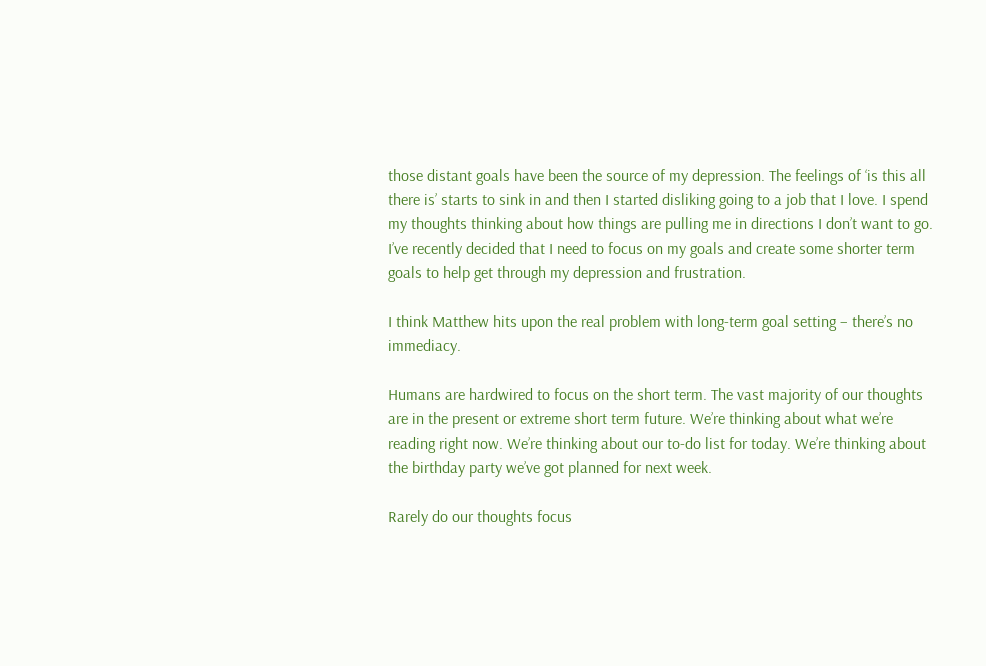those distant goals have been the source of my depression. The feelings of ‘is this all there is’ starts to sink in and then I started disliking going to a job that I love. I spend my thoughts thinking about how things are pulling me in directions I don’t want to go. I’ve recently decided that I need to focus on my goals and create some shorter term goals to help get through my depression and frustration.

I think Matthew hits upon the real problem with long-term goal setting – there’s no immediacy.

Humans are hardwired to focus on the short term. The vast majority of our thoughts are in the present or extreme short term future. We’re thinking about what we’re reading right now. We’re thinking about our to-do list for today. We’re thinking about the birthday party we’ve got planned for next week.

Rarely do our thoughts focus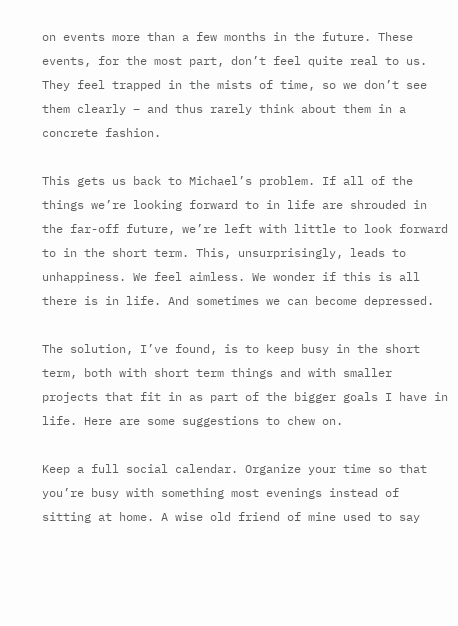on events more than a few months in the future. These events, for the most part, don’t feel quite real to us. They feel trapped in the mists of time, so we don’t see them clearly – and thus rarely think about them in a concrete fashion.

This gets us back to Michael’s problem. If all of the things we’re looking forward to in life are shrouded in the far-off future, we’re left with little to look forward to in the short term. This, unsurprisingly, leads to unhappiness. We feel aimless. We wonder if this is all there is in life. And sometimes we can become depressed.

The solution, I’ve found, is to keep busy in the short term, both with short term things and with smaller projects that fit in as part of the bigger goals I have in life. Here are some suggestions to chew on.

Keep a full social calendar. Organize your time so that you’re busy with something most evenings instead of sitting at home. A wise old friend of mine used to say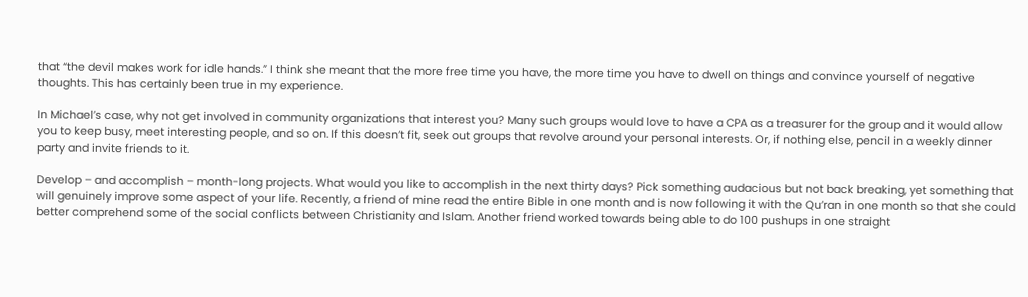that “the devil makes work for idle hands.” I think she meant that the more free time you have, the more time you have to dwell on things and convince yourself of negative thoughts. This has certainly been true in my experience.

In Michael’s case, why not get involved in community organizations that interest you? Many such groups would love to have a CPA as a treasurer for the group and it would allow you to keep busy, meet interesting people, and so on. If this doesn’t fit, seek out groups that revolve around your personal interests. Or, if nothing else, pencil in a weekly dinner party and invite friends to it.

Develop – and accomplish – month-long projects. What would you like to accomplish in the next thirty days? Pick something audacious but not back breaking, yet something that will genuinely improve some aspect of your life. Recently, a friend of mine read the entire Bible in one month and is now following it with the Qu’ran in one month so that she could better comprehend some of the social conflicts between Christianity and Islam. Another friend worked towards being able to do 100 pushups in one straight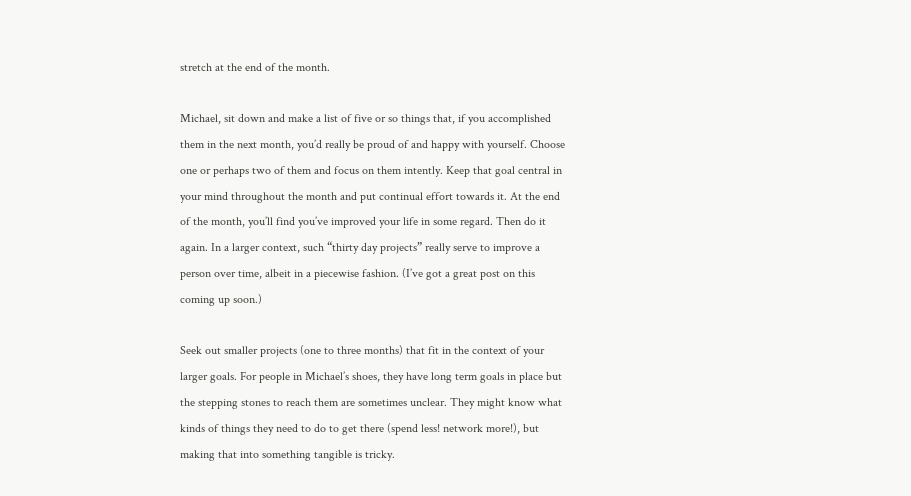stretch at the end of the month.

Michael, sit down and make a list of five or so things that, if you accomplished them in the next month, you’d really be proud of and happy with yourself. Choose one or perhaps two of them and focus on them intently. Keep that goal central in your mind throughout the month and put continual effort towards it. At the end of the month, you’ll find you’ve improved your life in some regard. Then do it again. In a larger context, such “thirty day projects” really serve to improve a person over time, albeit in a piecewise fashion. (I’ve got a great post on this coming up soon.)

Seek out smaller projects (one to three months) that fit in the context of your larger goals. For people in Michael’s shoes, they have long term goals in place but the stepping stones to reach them are sometimes unclear. They might know what kinds of things they need to do to get there (spend less! network more!), but making that into something tangible is tricky.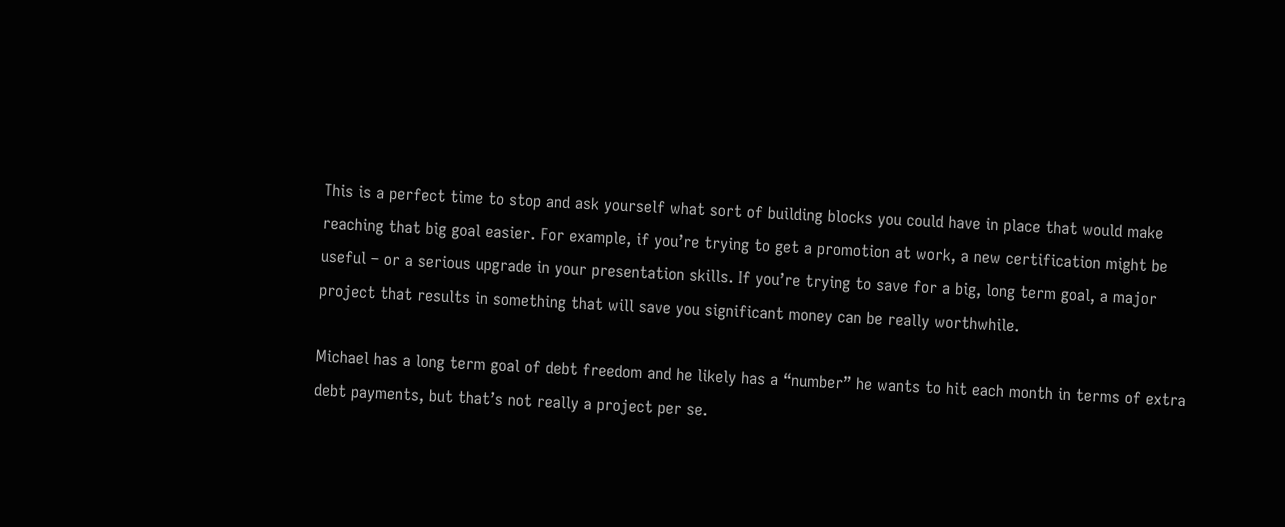This is a perfect time to stop and ask yourself what sort of building blocks you could have in place that would make reaching that big goal easier. For example, if you’re trying to get a promotion at work, a new certification might be useful – or a serious upgrade in your presentation skills. If you’re trying to save for a big, long term goal, a major project that results in something that will save you significant money can be really worthwhile.

Michael has a long term goal of debt freedom and he likely has a “number” he wants to hit each month in terms of extra debt payments, but that’s not really a project per se.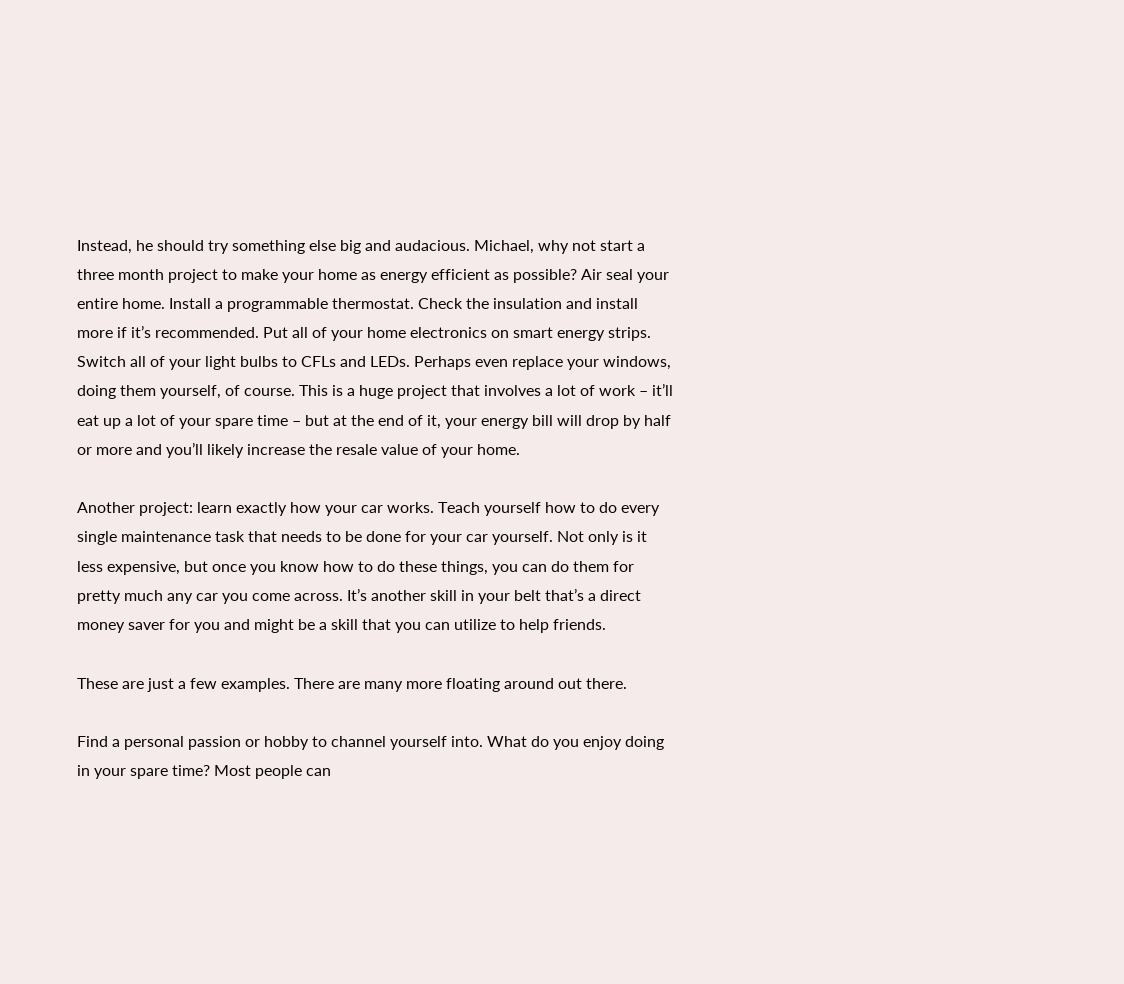Instead, he should try something else big and audacious. Michael, why not start a three month project to make your home as energy efficient as possible? Air seal your entire home. Install a programmable thermostat. Check the insulation and install more if it’s recommended. Put all of your home electronics on smart energy strips. Switch all of your light bulbs to CFLs and LEDs. Perhaps even replace your windows, doing them yourself, of course. This is a huge project that involves a lot of work – it’ll eat up a lot of your spare time – but at the end of it, your energy bill will drop by half or more and you’ll likely increase the resale value of your home.

Another project: learn exactly how your car works. Teach yourself how to do every single maintenance task that needs to be done for your car yourself. Not only is it less expensive, but once you know how to do these things, you can do them for pretty much any car you come across. It’s another skill in your belt that’s a direct money saver for you and might be a skill that you can utilize to help friends.

These are just a few examples. There are many more floating around out there.

Find a personal passion or hobby to channel yourself into. What do you enjoy doing in your spare time? Most people can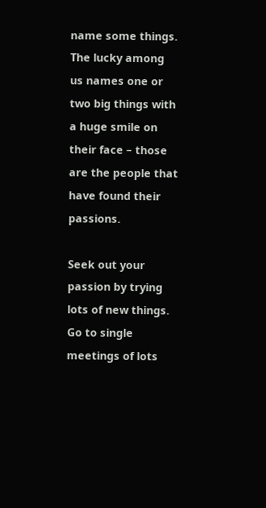name some things. The lucky among us names one or two big things with a huge smile on their face – those are the people that have found their passions.

Seek out your passion by trying lots of new things. Go to single meetings of lots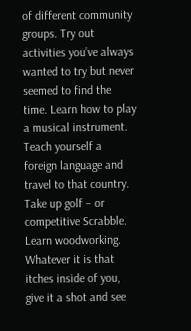of different community groups. Try out activities you’ve always wanted to try but never seemed to find the time. Learn how to play a musical instrument. Teach yourself a foreign language and travel to that country. Take up golf – or competitive Scrabble. Learn woodworking. Whatever it is that itches inside of you, give it a shot and see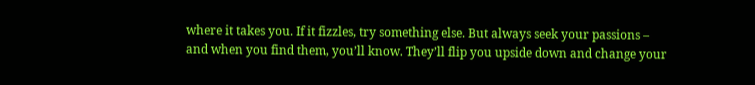where it takes you. If it fizzles, try something else. But always seek your passions – and when you find them, you’ll know. They’ll flip you upside down and change your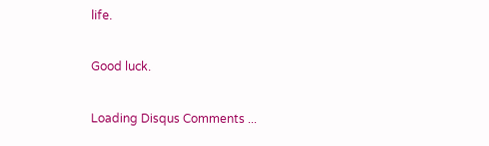life.

Good luck.

Loading Disqus Comments ...